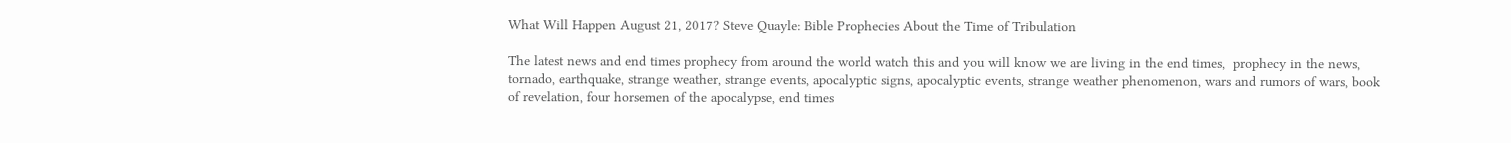What Will Happen August 21, 2017? Steve Quayle: Bible Prophecies About the Time of Tribulation

The latest news and end times prophecy from around the world watch this and you will know we are living in the end times,  prophecy in the news, tornado, earthquake, strange weather, strange events, apocalyptic signs, apocalyptic events, strange weather phenomenon, wars and rumors of wars, book of revelation, four horsemen of the apocalypse, end times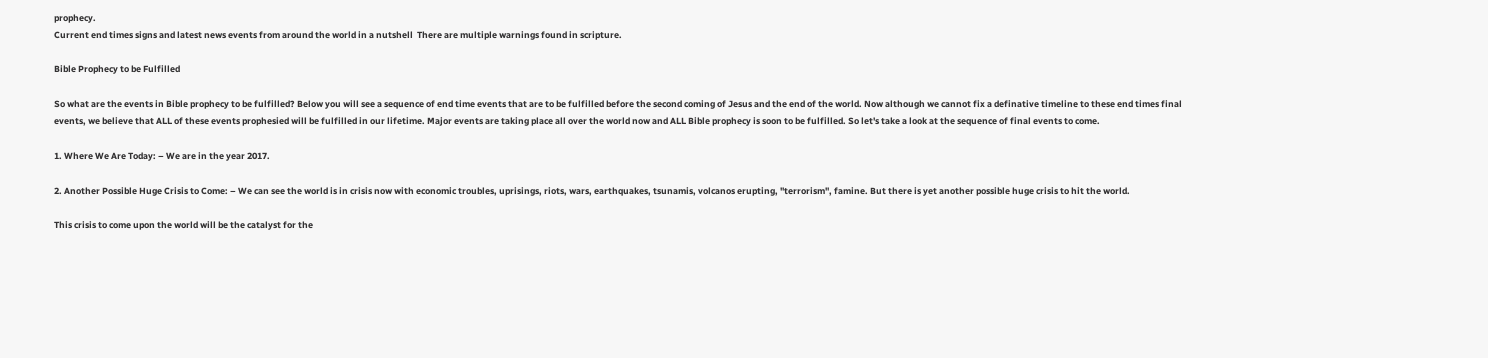prophecy.
Current end times signs and latest news events from around the world in a nutshell  There are multiple warnings found in scripture.

Bible Prophecy to be Fulfilled

So what are the events in Bible prophecy to be fulfilled? Below you will see a sequence of end time events that are to be fulfilled before the second coming of Jesus and the end of the world. Now although we cannot fix a definative timeline to these end times final events, we believe that ALL of these events prophesied will be fulfilled in our lifetime. Major events are taking place all over the world now and ALL Bible prophecy is soon to be fulfilled. So let's take a look at the sequence of final events to come.

1. Where We Are Today: – We are in the year 2017.

2. Another Possible Huge Crisis to Come: – We can see the world is in crisis now with economic troubles, uprisings, riots, wars, earthquakes, tsunamis, volcanos erupting, "terrorism", famine. But there is yet another possible huge crisis to hit the world.

This crisis to come upon the world will be the catalyst for the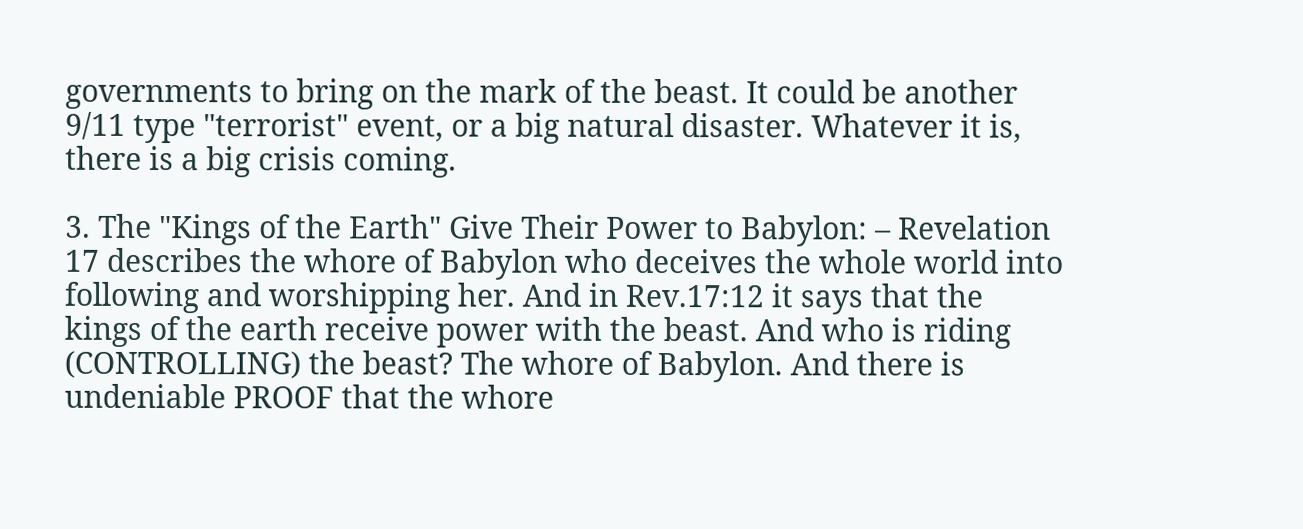governments to bring on the mark of the beast. It could be another 9/11 type "terrorist" event, or a big natural disaster. Whatever it is, there is a big crisis coming.

3. The "Kings of the Earth" Give Their Power to Babylon: – Revelation 17 describes the whore of Babylon who deceives the whole world into following and worshipping her. And in Rev.17:12 it says that the kings of the earth receive power with the beast. And who is riding (CONTROLLING) the beast? The whore of Babylon. And there is undeniable PROOF that the whore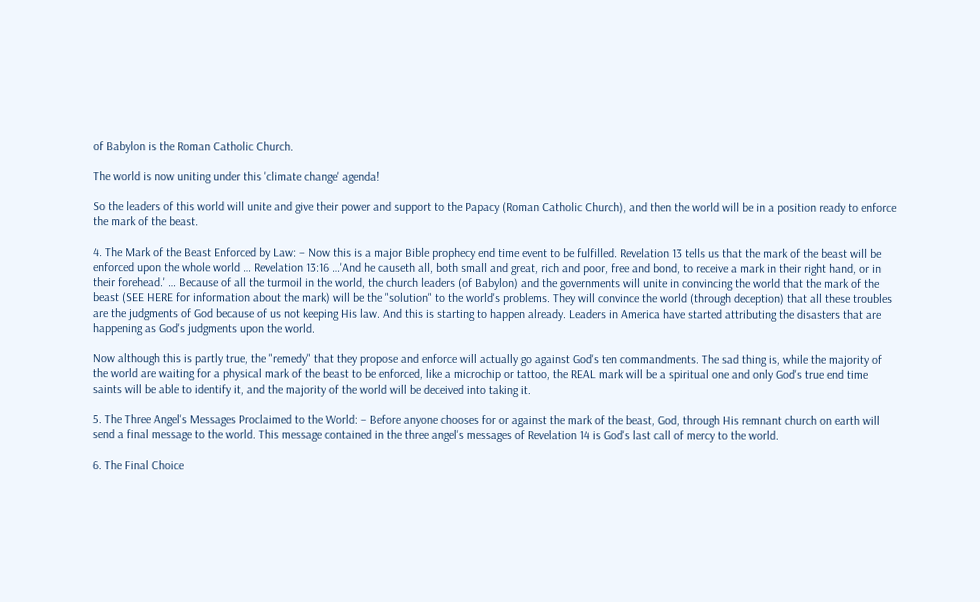of Babylon is the Roman Catholic Church.

The world is now uniting under this 'climate change' agenda!

So the leaders of this world will unite and give their power and support to the Papacy (Roman Catholic Church), and then the world will be in a position ready to enforce the mark of the beast.

4. The Mark of the Beast Enforced by Law: – Now this is a major Bible prophecy end time event to be fulfilled. Revelation 13 tells us that the mark of the beast will be enforced upon the whole world … Revelation 13:16 …'And he causeth all, both small and great, rich and poor, free and bond, to receive a mark in their right hand, or in their forehead.' … Because of all the turmoil in the world, the church leaders (of Babylon) and the governments will unite in convincing the world that the mark of the beast (SEE HERE for information about the mark) will be the "solution" to the world's problems. They will convince the world (through deception) that all these troubles are the judgments of God because of us not keeping His law. And this is starting to happen already. Leaders in America have started attributing the disasters that are happening as God's judgments upon the world.

Now although this is partly true, the "remedy" that they propose and enforce will actually go against God's ten commandments. The sad thing is, while the majority of the world are waiting for a physical mark of the beast to be enforced, like a microchip or tattoo, the REAL mark will be a spiritual one and only God's true end time saints will be able to identify it, and the majority of the world will be deceived into taking it.

5. The Three Angel's Messages Proclaimed to the World: – Before anyone chooses for or against the mark of the beast, God, through His remnant church on earth will send a final message to the world. This message contained in the three angel's messages of Revelation 14 is God's last call of mercy to the world.

6. The Final Choice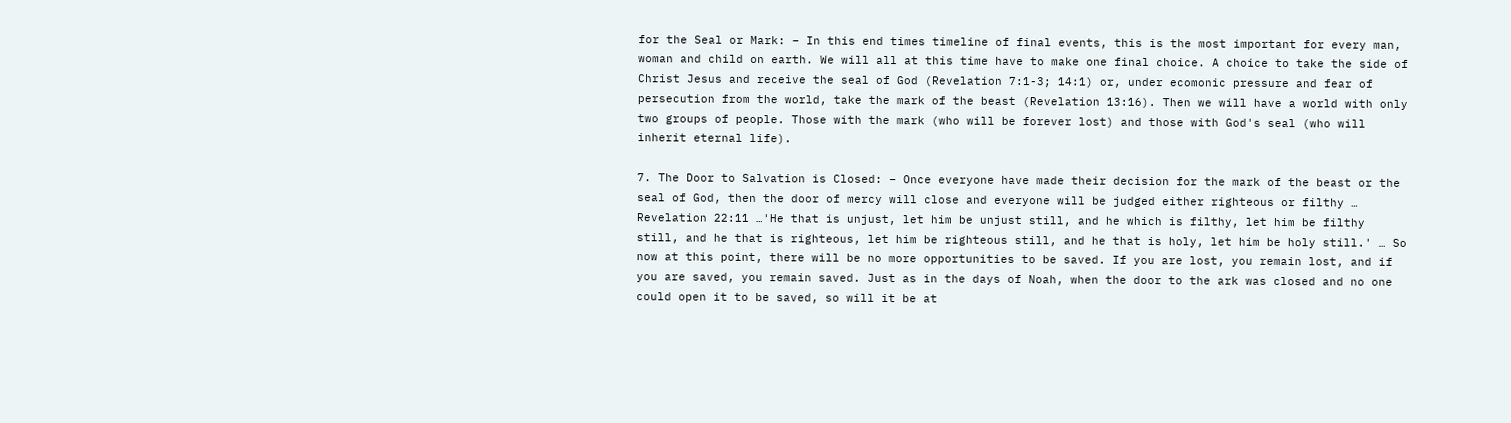for the Seal or Mark: – In this end times timeline of final events, this is the most important for every man, woman and child on earth. We will all at this time have to make one final choice. A choice to take the side of Christ Jesus and receive the seal of God (Revelation 7:1-3; 14:1) or, under ecomonic pressure and fear of persecution from the world, take the mark of the beast (Revelation 13:16). Then we will have a world with only two groups of people. Those with the mark (who will be forever lost) and those with God's seal (who will inherit eternal life).

7. The Door to Salvation is Closed: – Once everyone have made their decision for the mark of the beast or the seal of God, then the door of mercy will close and everyone will be judged either righteous or filthy … Revelation 22:11 …'He that is unjust, let him be unjust still, and he which is filthy, let him be filthy still, and he that is righteous, let him be righteous still, and he that is holy, let him be holy still.' … So now at this point, there will be no more opportunities to be saved. If you are lost, you remain lost, and if you are saved, you remain saved. Just as in the days of Noah, when the door to the ark was closed and no one could open it to be saved, so will it be at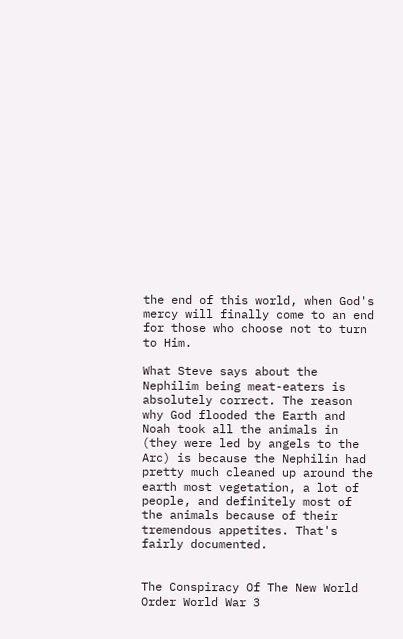the end of this world, when God's mercy will finally come to an end for those who choose not to turn to Him.

What Steve says about the Nephilim being meat-eaters is absolutely correct. The reason why God flooded the Earth and Noah took all the animals in (they were led by angels to the Arc) is because the Nephilin had pretty much cleaned up around the earth most vegetation, a lot of people, and definitely most of the animals because of their tremendous appetites. That's fairly documented.


The Conspiracy Of The New World Order World War 3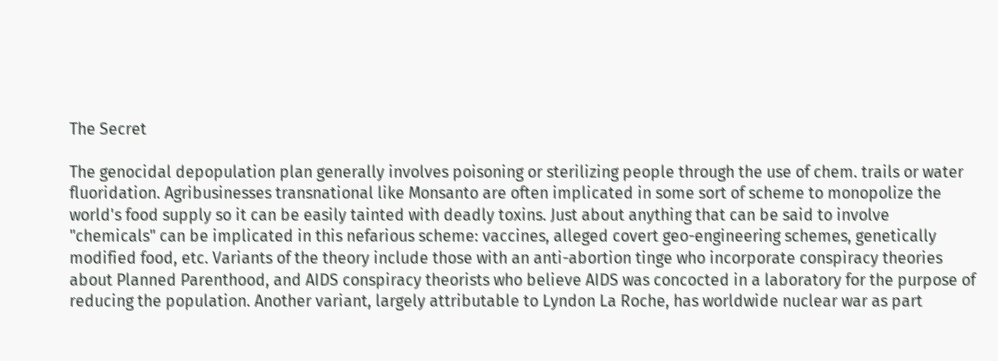The Secret

The genocidal depopulation plan generally involves poisoning or sterilizing people through the use of chem. trails or water fluoridation. Agribusinesses transnational like Monsanto are often implicated in some sort of scheme to monopolize the world's food supply so it can be easily tainted with deadly toxins. Just about anything that can be said to involve "chemicals" can be implicated in this nefarious scheme: vaccines, alleged covert geo-engineering schemes, genetically modified food, etc. Variants of the theory include those with an anti-abortion tinge who incorporate conspiracy theories about Planned Parenthood, and AIDS conspiracy theorists who believe AIDS was concocted in a laboratory for the purpose of reducing the population. Another variant, largely attributable to Lyndon La Roche, has worldwide nuclear war as part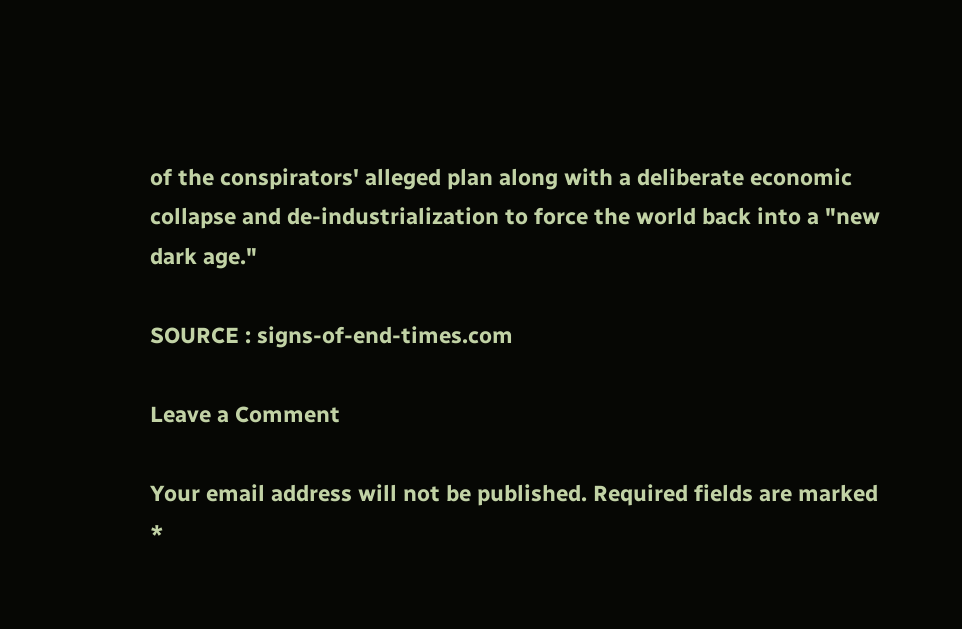of the conspirators' alleged plan along with a deliberate economic collapse and de-industrialization to force the world back into a "new dark age."

SOURCE : signs-of-end-times.com

Leave a Comment

Your email address will not be published. Required fields are marked *